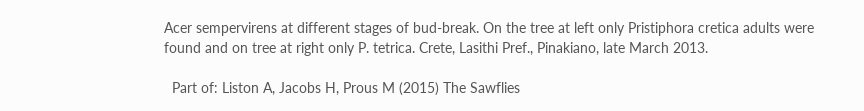Acer sempervirens at different stages of bud-break. On the tree at left only Pristiphora cretica adults were found and on tree at right only P. tetrica. Crete, Lasithi Pref., Pinakiano, late March 2013.

  Part of: Liston A, Jacobs H, Prous M (2015) The Sawflies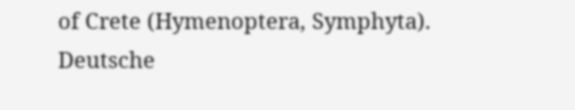of Crete (Hymenoptera, Symphyta). Deutsche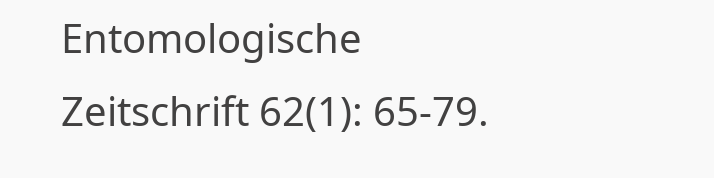Entomologische Zeitschrift 62(1): 65-79.